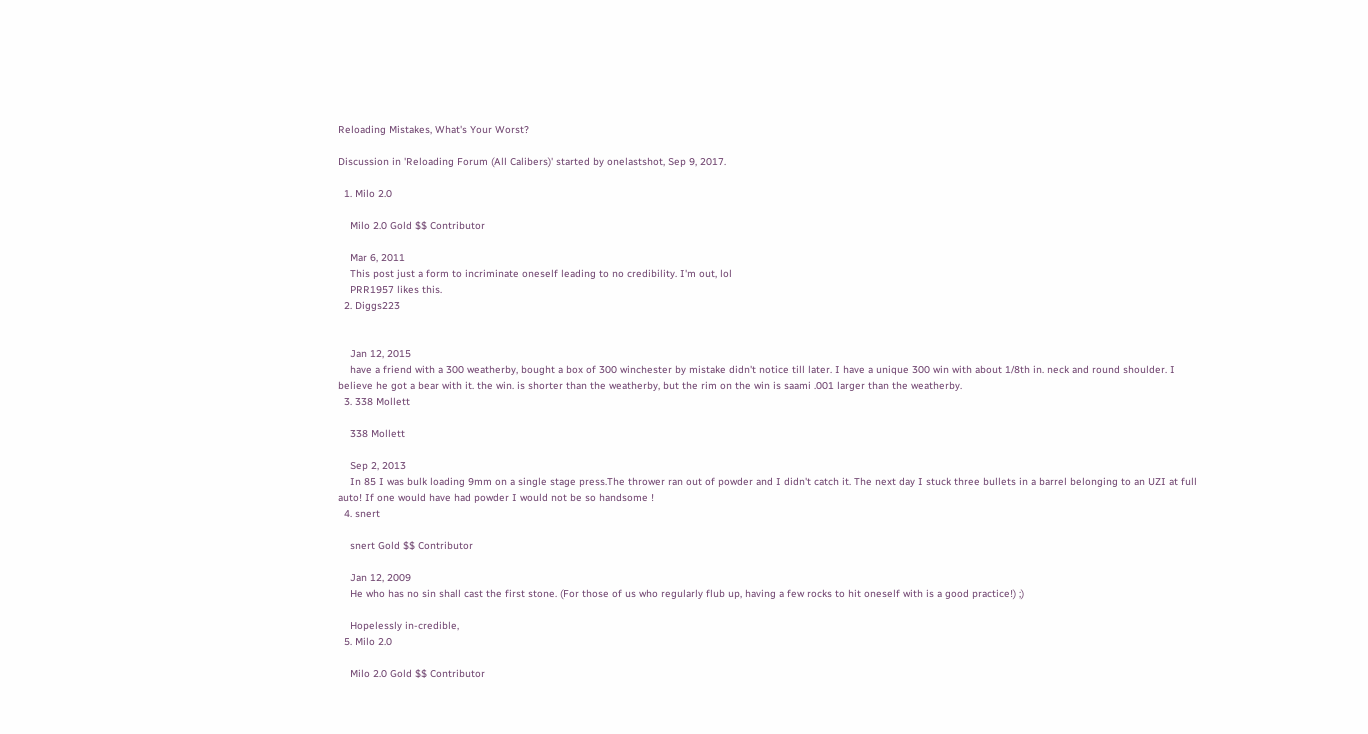Reloading Mistakes, What's Your Worst?

Discussion in 'Reloading Forum (All Calibers)' started by onelastshot, Sep 9, 2017.

  1. Milo 2.0

    Milo 2.0 Gold $$ Contributor

    Mar 6, 2011
    This post just a form to incriminate oneself leading to no credibility. I'm out, lol
    PRR1957 likes this.
  2. Diggs223


    Jan 12, 2015
    have a friend with a 300 weatherby, bought a box of 300 winchester by mistake didn't notice till later. I have a unique 300 win with about 1/8th in. neck and round shoulder. I believe he got a bear with it. the win. is shorter than the weatherby, but the rim on the win is saami .001 larger than the weatherby.
  3. 338 Mollett

    338 Mollett

    Sep 2, 2013
    In 85 I was bulk loading 9mm on a single stage press.The thrower ran out of powder and I didn't catch it. The next day I stuck three bullets in a barrel belonging to an UZI at full auto! If one would have had powder I would not be so handsome !
  4. snert

    snert Gold $$ Contributor

    Jan 12, 2009
    He who has no sin shall cast the first stone. (For those of us who regularly flub up, having a few rocks to hit oneself with is a good practice!) ;)

    Hopelessly in-credible,
  5. Milo 2.0

    Milo 2.0 Gold $$ Contributor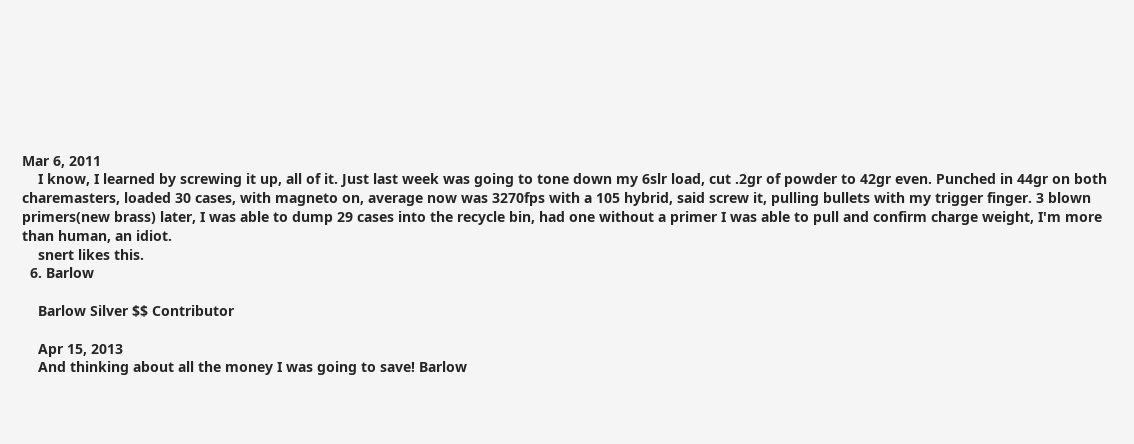Mar 6, 2011
    I know, I learned by screwing it up, all of it. Just last week was going to tone down my 6slr load, cut .2gr of powder to 42gr even. Punched in 44gr on both charemasters, loaded 30 cases, with magneto on, average now was 3270fps with a 105 hybrid, said screw it, pulling bullets with my trigger finger. 3 blown primers(new brass) later, I was able to dump 29 cases into the recycle bin, had one without a primer I was able to pull and confirm charge weight, I'm more than human, an idiot.
    snert likes this.
  6. Barlow

    Barlow Silver $$ Contributor

    Apr 15, 2013
    And thinking about all the money I was going to save! Barlow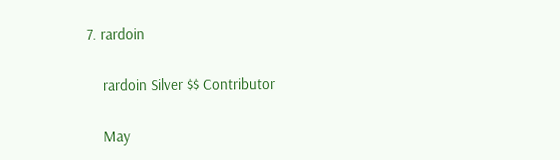7. rardoin

    rardoin Silver $$ Contributor

    May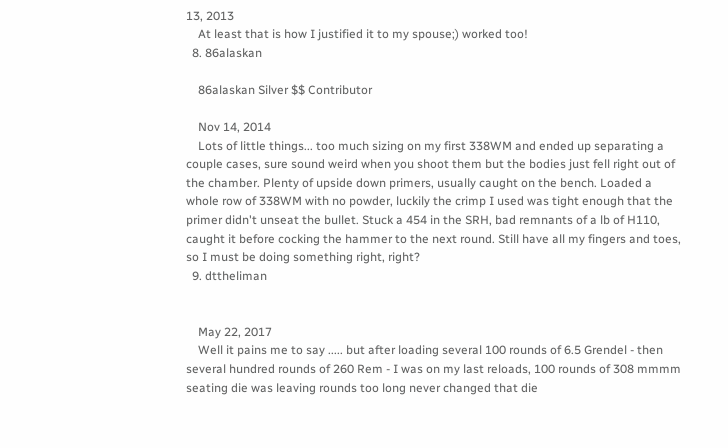13, 2013
    At least that is how I justified it to my spouse;) worked too!
  8. 86alaskan

    86alaskan Silver $$ Contributor

    Nov 14, 2014
    Lots of little things... too much sizing on my first 338WM and ended up separating a couple cases, sure sound weird when you shoot them but the bodies just fell right out of the chamber. Plenty of upside down primers, usually caught on the bench. Loaded a whole row of 338WM with no powder, luckily the crimp I used was tight enough that the primer didn't unseat the bullet. Stuck a 454 in the SRH, bad remnants of a lb of H110, caught it before cocking the hammer to the next round. Still have all my fingers and toes, so I must be doing something right, right?
  9. dttheliman


    May 22, 2017
    Well it pains me to say ..... but after loading several 100 rounds of 6.5 Grendel - then several hundred rounds of 260 Rem - I was on my last reloads, 100 rounds of 308 mmmm seating die was leaving rounds too long never changed that die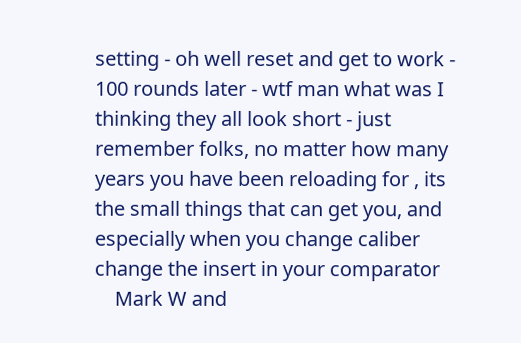setting - oh well reset and get to work - 100 rounds later - wtf man what was I thinking they all look short - just remember folks, no matter how many years you have been reloading for , its the small things that can get you, and especially when you change caliber change the insert in your comparator
    Mark W and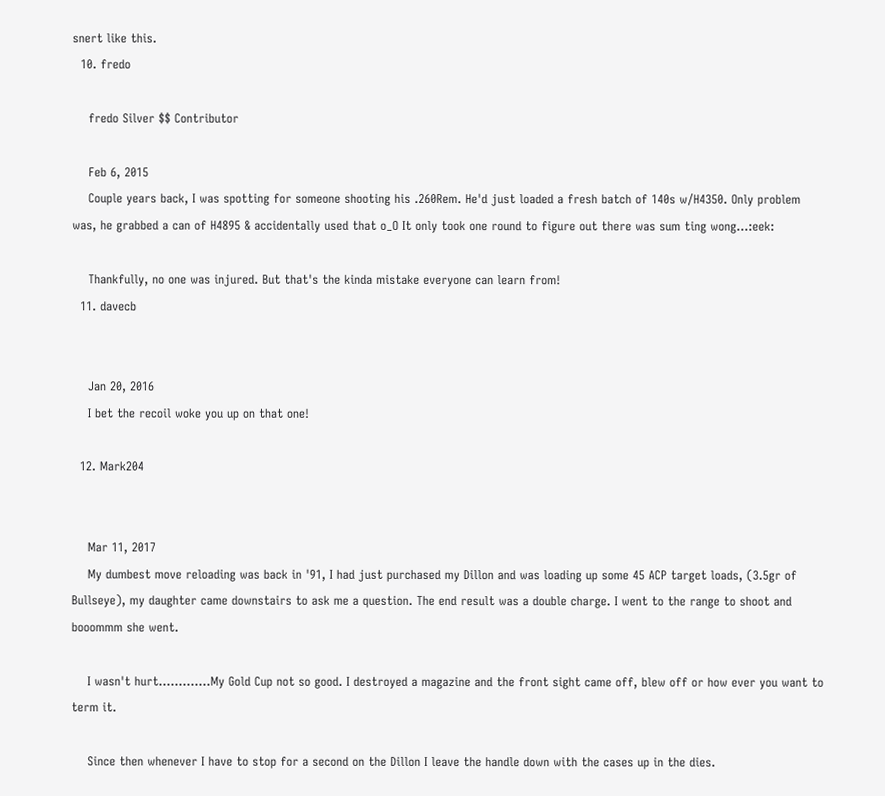snert like this.
  10. fredo

    fredo Silver $$ Contributor

    Feb 6, 2015
    Couple years back, I was spotting for someone shooting his .260Rem. He'd just loaded a fresh batch of 140s w/H4350. Only problem was, he grabbed a can of H4895 & accidentally used that o_O It only took one round to figure out there was sum ting wong...:eek:

    Thankfully, no one was injured. But that's the kinda mistake everyone can learn from!
  11. davecb


    Jan 20, 2016
    I bet the recoil woke you up on that one!

  12. Mark204


    Mar 11, 2017
    My dumbest move reloading was back in '91, I had just purchased my Dillon and was loading up some 45 ACP target loads, (3.5gr of Bullseye), my daughter came downstairs to ask me a question. The end result was a double charge. I went to the range to shoot and booommm she went.

    I wasn't hurt.............My Gold Cup not so good. I destroyed a magazine and the front sight came off, blew off or how ever you want to term it.

    Since then whenever I have to stop for a second on the Dillon I leave the handle down with the cases up in the dies.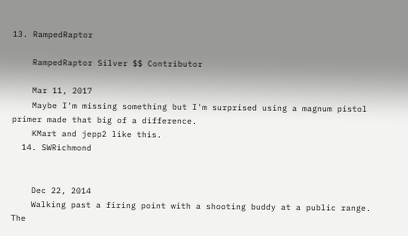13. RampedRaptor

    RampedRaptor Silver $$ Contributor

    Mar 11, 2017
    Maybe I'm missing something but I'm surprised using a magnum pistol primer made that big of a difference.
    KMart and jepp2 like this.
  14. SWRichmond


    Dec 22, 2014
    Walking past a firing point with a shooting buddy at a public range. The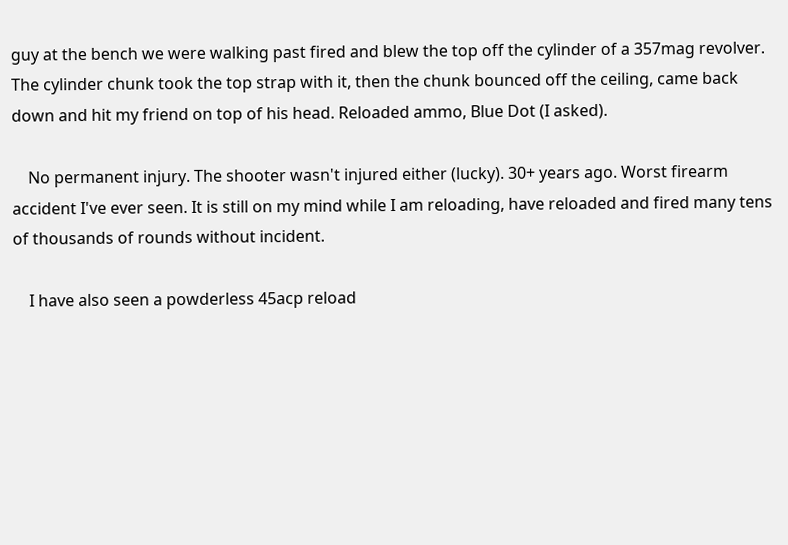guy at the bench we were walking past fired and blew the top off the cylinder of a 357mag revolver. The cylinder chunk took the top strap with it, then the chunk bounced off the ceiling, came back down and hit my friend on top of his head. Reloaded ammo, Blue Dot (I asked).

    No permanent injury. The shooter wasn't injured either (lucky). 30+ years ago. Worst firearm accident I've ever seen. It is still on my mind while I am reloading, have reloaded and fired many tens of thousands of rounds without incident.

    I have also seen a powderless 45acp reload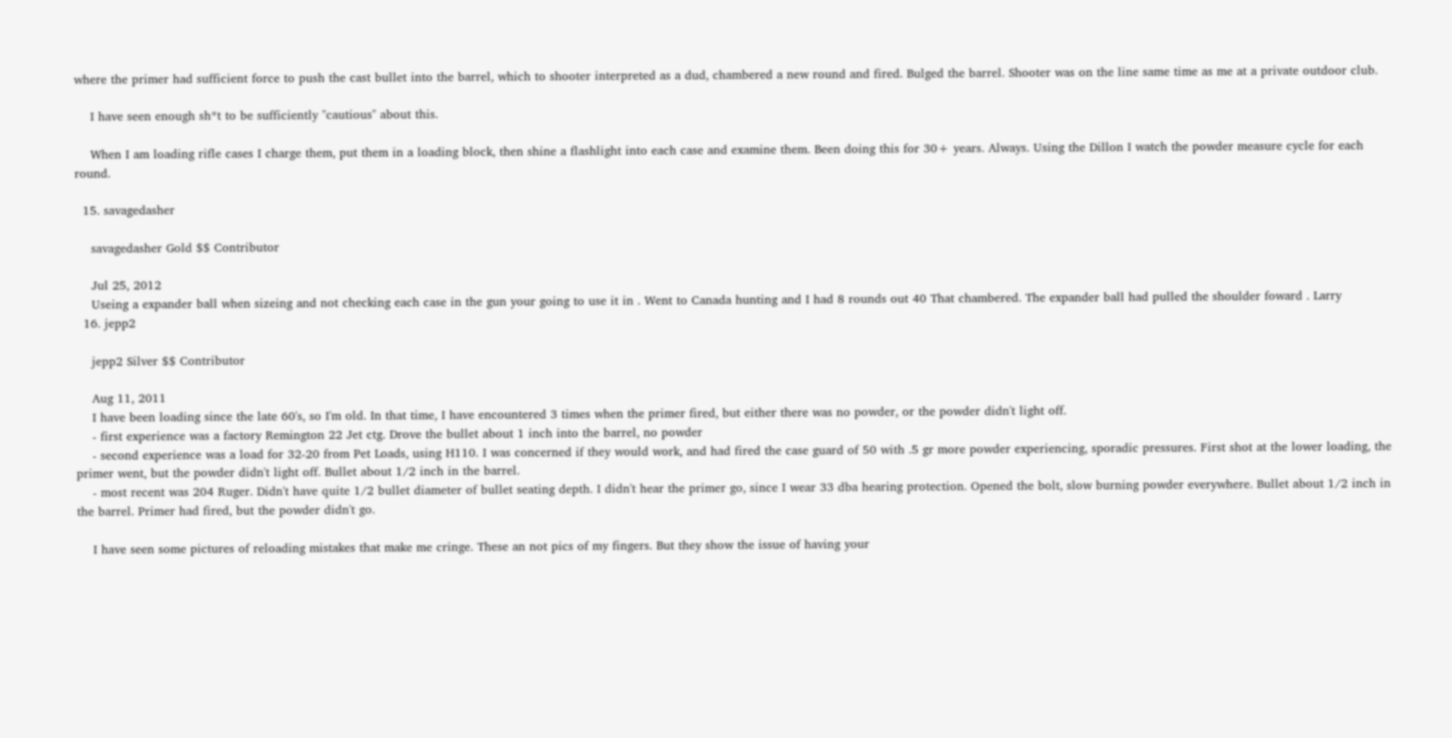where the primer had sufficient force to push the cast bullet into the barrel, which to shooter interpreted as a dud, chambered a new round and fired. Bulged the barrel. Shooter was on the line same time as me at a private outdoor club.

    I have seen enough sh*t to be sufficiently "cautious" about this.

    When I am loading rifle cases I charge them, put them in a loading block, then shine a flashlight into each case and examine them. Been doing this for 30+ years. Always. Using the Dillon I watch the powder measure cycle for each round.

  15. savagedasher

    savagedasher Gold $$ Contributor

    Jul 25, 2012
    Useing a expander ball when sizeing and not checking each case in the gun your going to use it in . Went to Canada hunting and I had 8 rounds out 40 That chambered. The expander ball had pulled the shoulder foward . Larry
  16. jepp2

    jepp2 Silver $$ Contributor

    Aug 11, 2011
    I have been loading since the late 60's, so I'm old. In that time, I have encountered 3 times when the primer fired, but either there was no powder, or the powder didn't light off.
    - first experience was a factory Remington 22 Jet ctg. Drove the bullet about 1 inch into the barrel, no powder
    - second experience was a load for 32-20 from Pet Loads, using H110. I was concerned if they would work, and had fired the case guard of 50 with .5 gr more powder experiencing, sporadic pressures. First shot at the lower loading, the primer went, but the powder didn't light off. Bullet about 1/2 inch in the barrel.
    - most recent was 204 Ruger. Didn't have quite 1/2 bullet diameter of bullet seating depth. I didn't hear the primer go, since I wear 33 dba hearing protection. Opened the bolt, slow burning powder everywhere. Bullet about 1/2 inch in the barrel. Primer had fired, but the powder didn't go.

    I have seen some pictures of reloading mistakes that make me cringe. These an not pics of my fingers. But they show the issue of having your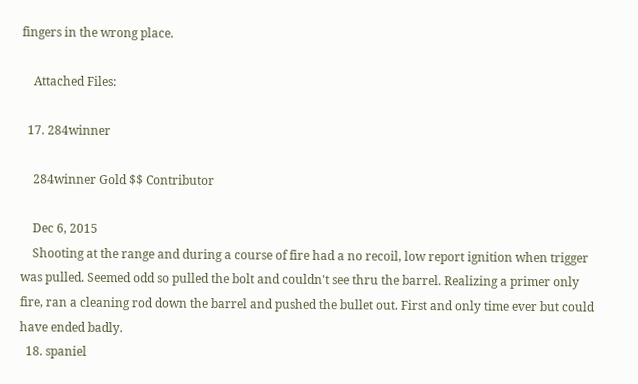fingers in the wrong place.

    Attached Files:

  17. 284winner

    284winner Gold $$ Contributor

    Dec 6, 2015
    Shooting at the range and during a course of fire had a no recoil, low report ignition when trigger was pulled. Seemed odd so pulled the bolt and couldn't see thru the barrel. Realizing a primer only fire, ran a cleaning rod down the barrel and pushed the bullet out. First and only time ever but could have ended badly.
  18. spaniel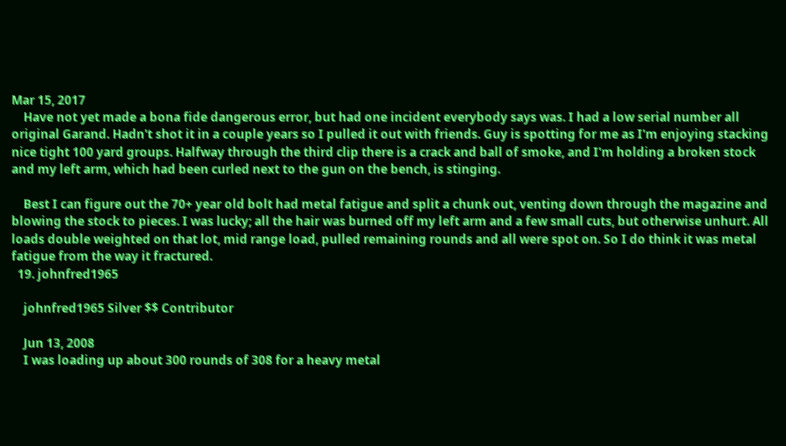Mar 15, 2017
    Have not yet made a bona fide dangerous error, but had one incident everybody says was. I had a low serial number all original Garand. Hadn't shot it in a couple years so I pulled it out with friends. Guy is spotting for me as I'm enjoying stacking nice tight 100 yard groups. Halfway through the third clip there is a crack and ball of smoke, and I'm holding a broken stock and my left arm, which had been curled next to the gun on the bench, is stinging.

    Best I can figure out the 70+ year old bolt had metal fatigue and split a chunk out, venting down through the magazine and blowing the stock to pieces. I was lucky; all the hair was burned off my left arm and a few small cuts, but otherwise unhurt. All loads double weighted on that lot, mid range load, pulled remaining rounds and all were spot on. So I do think it was metal fatigue from the way it fractured.
  19. johnfred1965

    johnfred1965 Silver $$ Contributor

    Jun 13, 2008
    I was loading up about 300 rounds of 308 for a heavy metal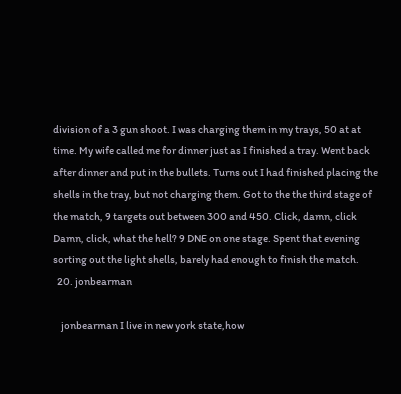division of a 3 gun shoot. I was charging them in my trays, 50 at at time. My wife called me for dinner just as I finished a tray. Went back after dinner and put in the bullets. Turns out I had finished placing the shells in the tray, but not charging them. Got to the the third stage of the match, 9 targets out between 300 and 450. Click, damn, click Damn, click, what the hell? 9 DNE on one stage. Spent that evening sorting out the light shells, barely had enough to finish the match.
  20. jonbearman

    jonbearman I live in new york state,how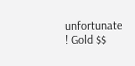unfortunate ! Gold $$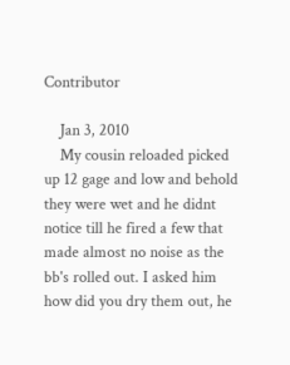Contributor

    Jan 3, 2010
    My cousin reloaded picked up 12 gage and low and behold they were wet and he didnt notice till he fired a few that made almost no noise as the bb's rolled out. I asked him how did you dry them out, he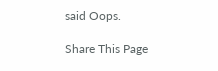said Oops.

Share This Page